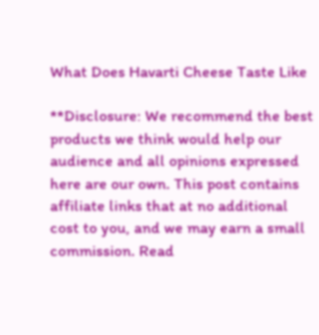What Does Havarti Cheese Taste Like

**Disclosure: We recommend the best products we think would help our audience and all opinions expressed here are our own. This post contains affiliate links that at no additional cost to you, and we may earn a small commission. Read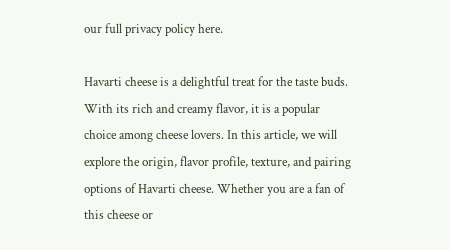our full privacy policy here.

Havarti cheese is a delightful treat for the taste buds. With its rich and creamy flavor, it is a popular choice among cheese lovers. In this article, we will explore the origin, flavor profile, texture, and pairing options of Havarti cheese. Whether you are a fan of this cheese or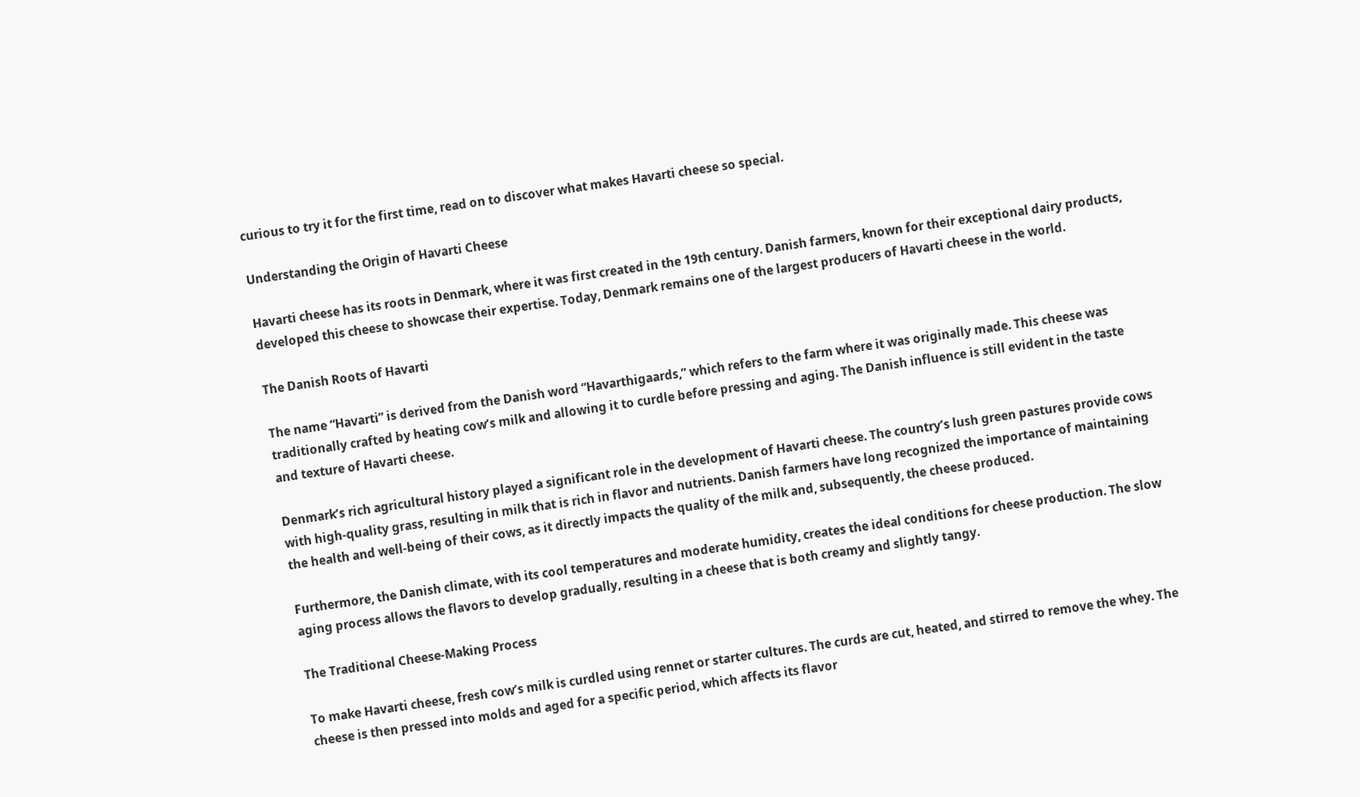curious to try it for the first time, read on to discover what makes Havarti cheese so special.

Understanding the Origin of Havarti Cheese

Havarti cheese has its roots in Denmark, where it was first created in the 19th century. Danish farmers, known for their exceptional dairy products, developed this cheese to showcase their expertise. Today, Denmark remains one of the largest producers of Havarti cheese in the world.

The Danish Roots of Havarti

The name “Havarti” is derived from the Danish word “Havarthigaards,” which refers to the farm where it was originally made. This cheese was traditionally crafted by heating cow’s milk and allowing it to curdle before pressing and aging. The Danish influence is still evident in the taste and texture of Havarti cheese.

Denmark’s rich agricultural history played a significant role in the development of Havarti cheese. The country’s lush green pastures provide cows with high-quality grass, resulting in milk that is rich in flavor and nutrients. Danish farmers have long recognized the importance of maintaining the health and well-being of their cows, as it directly impacts the quality of the milk and, subsequently, the cheese produced.

Furthermore, the Danish climate, with its cool temperatures and moderate humidity, creates the ideal conditions for cheese production. The slow aging process allows the flavors to develop gradually, resulting in a cheese that is both creamy and slightly tangy.

The Traditional Cheese-Making Process

To make Havarti cheese, fresh cow’s milk is curdled using rennet or starter cultures. The curds are cut, heated, and stirred to remove the whey. The cheese is then pressed into molds and aged for a specific period, which affects its flavor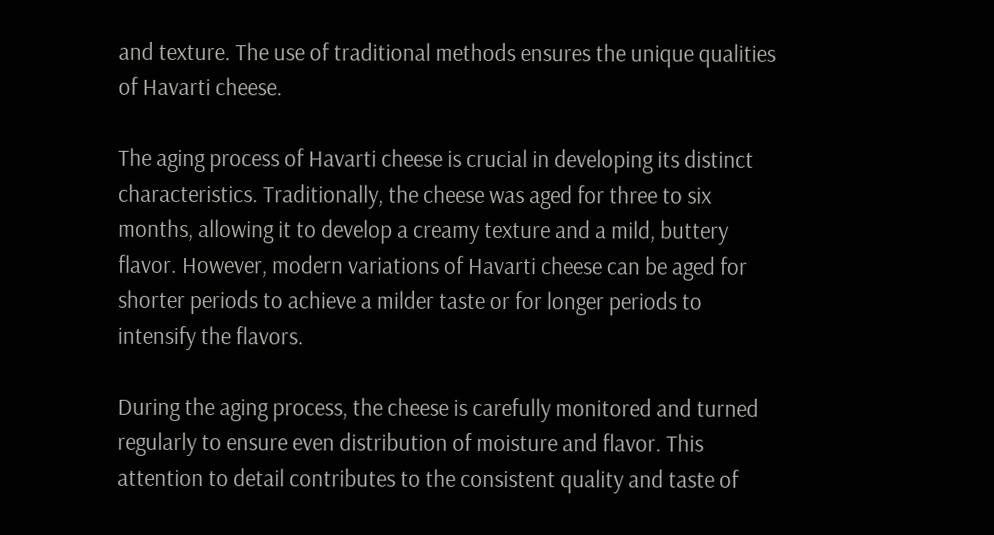and texture. The use of traditional methods ensures the unique qualities of Havarti cheese.

The aging process of Havarti cheese is crucial in developing its distinct characteristics. Traditionally, the cheese was aged for three to six months, allowing it to develop a creamy texture and a mild, buttery flavor. However, modern variations of Havarti cheese can be aged for shorter periods to achieve a milder taste or for longer periods to intensify the flavors.

During the aging process, the cheese is carefully monitored and turned regularly to ensure even distribution of moisture and flavor. This attention to detail contributes to the consistent quality and taste of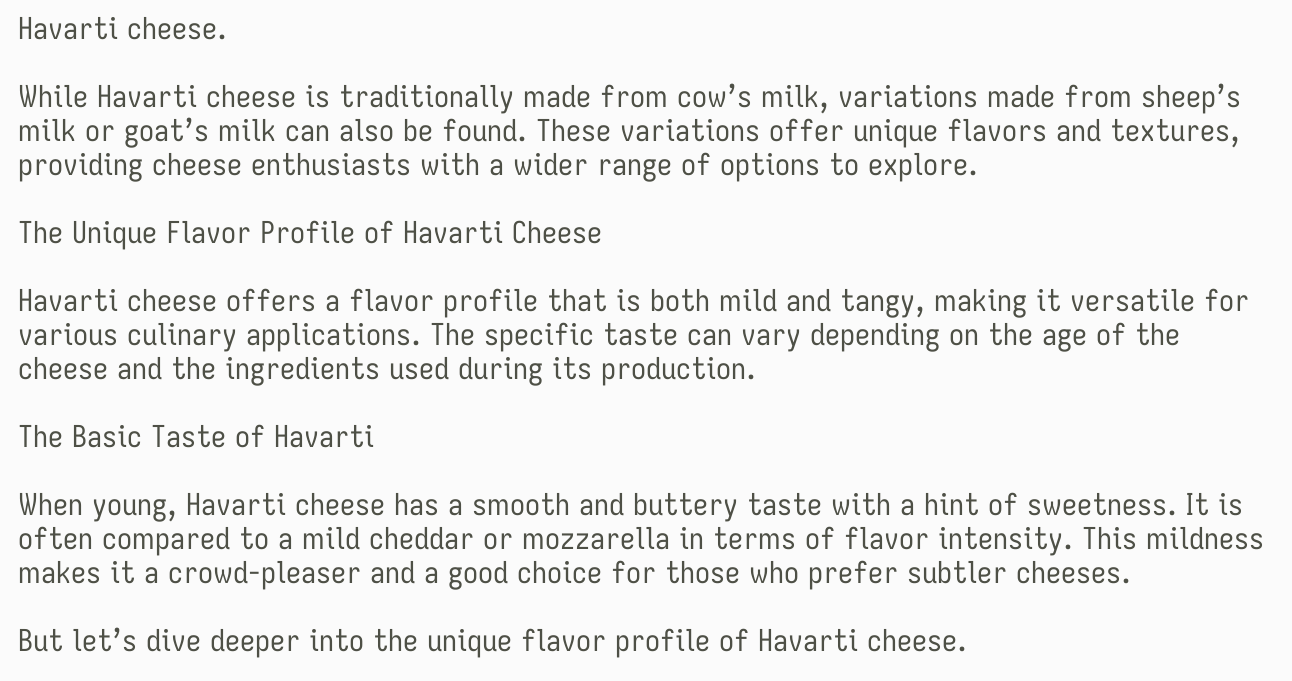Havarti cheese.

While Havarti cheese is traditionally made from cow’s milk, variations made from sheep’s milk or goat’s milk can also be found. These variations offer unique flavors and textures, providing cheese enthusiasts with a wider range of options to explore.

The Unique Flavor Profile of Havarti Cheese

Havarti cheese offers a flavor profile that is both mild and tangy, making it versatile for various culinary applications. The specific taste can vary depending on the age of the cheese and the ingredients used during its production.

The Basic Taste of Havarti

When young, Havarti cheese has a smooth and buttery taste with a hint of sweetness. It is often compared to a mild cheddar or mozzarella in terms of flavor intensity. This mildness makes it a crowd-pleaser and a good choice for those who prefer subtler cheeses.

But let’s dive deeper into the unique flavor profile of Havarti cheese.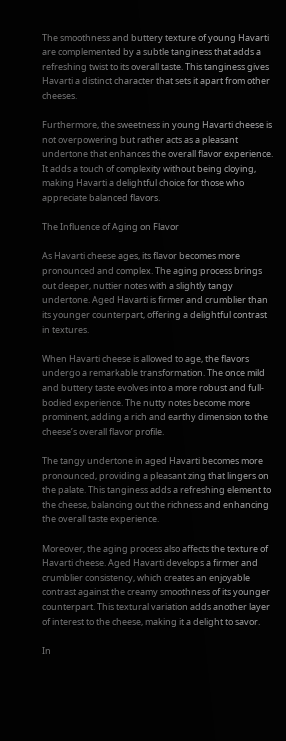The smoothness and buttery texture of young Havarti are complemented by a subtle tanginess that adds a refreshing twist to its overall taste. This tanginess gives Havarti a distinct character that sets it apart from other cheeses.

Furthermore, the sweetness in young Havarti cheese is not overpowering but rather acts as a pleasant undertone that enhances the overall flavor experience. It adds a touch of complexity without being cloying, making Havarti a delightful choice for those who appreciate balanced flavors.

The Influence of Aging on Flavor

As Havarti cheese ages, its flavor becomes more pronounced and complex. The aging process brings out deeper, nuttier notes with a slightly tangy undertone. Aged Havarti is firmer and crumblier than its younger counterpart, offering a delightful contrast in textures.

When Havarti cheese is allowed to age, the flavors undergo a remarkable transformation. The once mild and buttery taste evolves into a more robust and full-bodied experience. The nutty notes become more prominent, adding a rich and earthy dimension to the cheese’s overall flavor profile.

The tangy undertone in aged Havarti becomes more pronounced, providing a pleasant zing that lingers on the palate. This tanginess adds a refreshing element to the cheese, balancing out the richness and enhancing the overall taste experience.

Moreover, the aging process also affects the texture of Havarti cheese. Aged Havarti develops a firmer and crumblier consistency, which creates an enjoyable contrast against the creamy smoothness of its younger counterpart. This textural variation adds another layer of interest to the cheese, making it a delight to savor.

In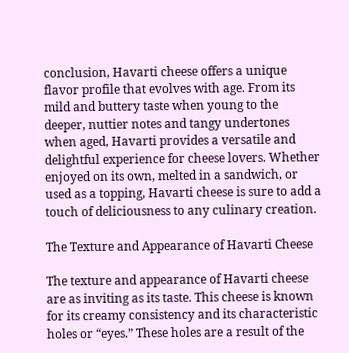conclusion, Havarti cheese offers a unique flavor profile that evolves with age. From its mild and buttery taste when young to the deeper, nuttier notes and tangy undertones when aged, Havarti provides a versatile and delightful experience for cheese lovers. Whether enjoyed on its own, melted in a sandwich, or used as a topping, Havarti cheese is sure to add a touch of deliciousness to any culinary creation.

The Texture and Appearance of Havarti Cheese

The texture and appearance of Havarti cheese are as inviting as its taste. This cheese is known for its creamy consistency and its characteristic holes or “eyes.” These holes are a result of the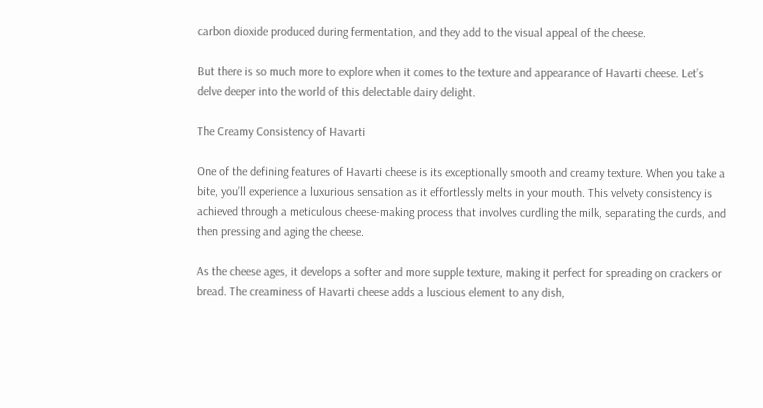carbon dioxide produced during fermentation, and they add to the visual appeal of the cheese.

But there is so much more to explore when it comes to the texture and appearance of Havarti cheese. Let’s delve deeper into the world of this delectable dairy delight.

The Creamy Consistency of Havarti

One of the defining features of Havarti cheese is its exceptionally smooth and creamy texture. When you take a bite, you’ll experience a luxurious sensation as it effortlessly melts in your mouth. This velvety consistency is achieved through a meticulous cheese-making process that involves curdling the milk, separating the curds, and then pressing and aging the cheese.

As the cheese ages, it develops a softer and more supple texture, making it perfect for spreading on crackers or bread. The creaminess of Havarti cheese adds a luscious element to any dish,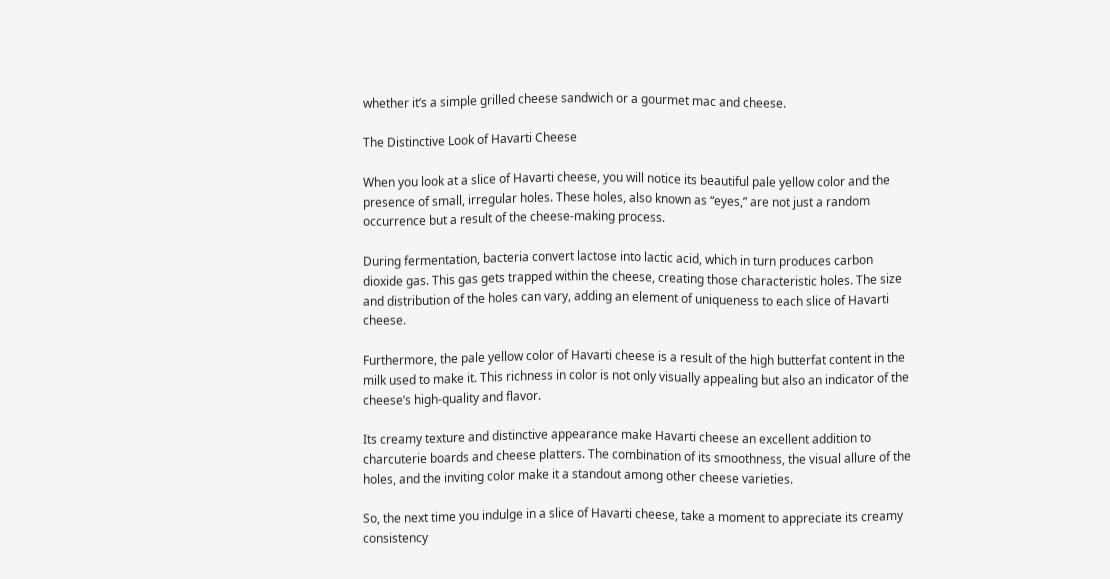whether it’s a simple grilled cheese sandwich or a gourmet mac and cheese.

The Distinctive Look of Havarti Cheese

When you look at a slice of Havarti cheese, you will notice its beautiful pale yellow color and the presence of small, irregular holes. These holes, also known as “eyes,” are not just a random occurrence but a result of the cheese-making process.

During fermentation, bacteria convert lactose into lactic acid, which in turn produces carbon dioxide gas. This gas gets trapped within the cheese, creating those characteristic holes. The size and distribution of the holes can vary, adding an element of uniqueness to each slice of Havarti cheese.

Furthermore, the pale yellow color of Havarti cheese is a result of the high butterfat content in the milk used to make it. This richness in color is not only visually appealing but also an indicator of the cheese’s high-quality and flavor.

Its creamy texture and distinctive appearance make Havarti cheese an excellent addition to charcuterie boards and cheese platters. The combination of its smoothness, the visual allure of the holes, and the inviting color make it a standout among other cheese varieties.

So, the next time you indulge in a slice of Havarti cheese, take a moment to appreciate its creamy consistency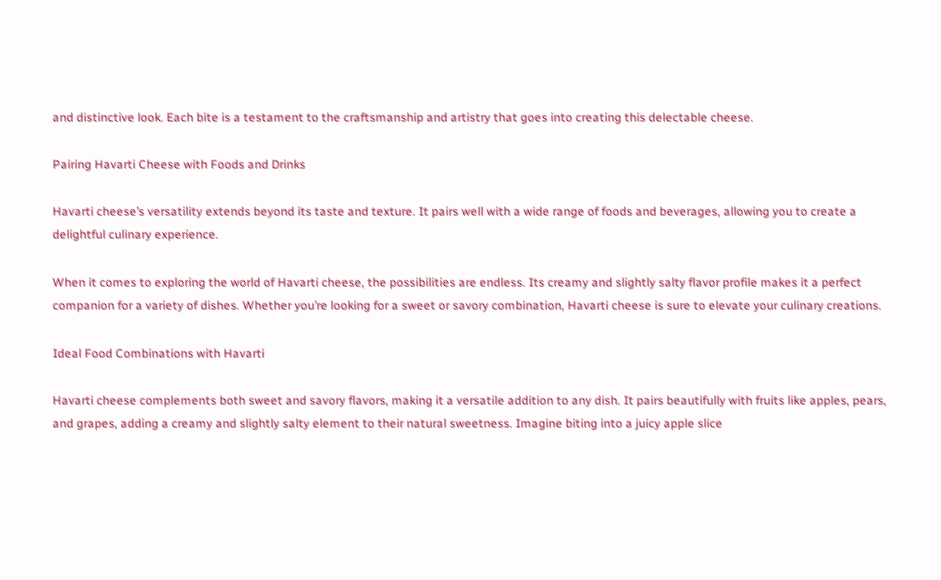and distinctive look. Each bite is a testament to the craftsmanship and artistry that goes into creating this delectable cheese.

Pairing Havarti Cheese with Foods and Drinks

Havarti cheese’s versatility extends beyond its taste and texture. It pairs well with a wide range of foods and beverages, allowing you to create a delightful culinary experience.

When it comes to exploring the world of Havarti cheese, the possibilities are endless. Its creamy and slightly salty flavor profile makes it a perfect companion for a variety of dishes. Whether you’re looking for a sweet or savory combination, Havarti cheese is sure to elevate your culinary creations.

Ideal Food Combinations with Havarti

Havarti cheese complements both sweet and savory flavors, making it a versatile addition to any dish. It pairs beautifully with fruits like apples, pears, and grapes, adding a creamy and slightly salty element to their natural sweetness. Imagine biting into a juicy apple slice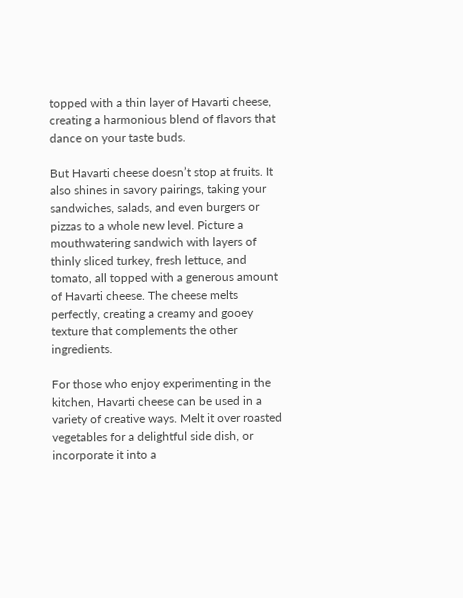topped with a thin layer of Havarti cheese, creating a harmonious blend of flavors that dance on your taste buds.

But Havarti cheese doesn’t stop at fruits. It also shines in savory pairings, taking your sandwiches, salads, and even burgers or pizzas to a whole new level. Picture a mouthwatering sandwich with layers of thinly sliced turkey, fresh lettuce, and tomato, all topped with a generous amount of Havarti cheese. The cheese melts perfectly, creating a creamy and gooey texture that complements the other ingredients.

For those who enjoy experimenting in the kitchen, Havarti cheese can be used in a variety of creative ways. Melt it over roasted vegetables for a delightful side dish, or incorporate it into a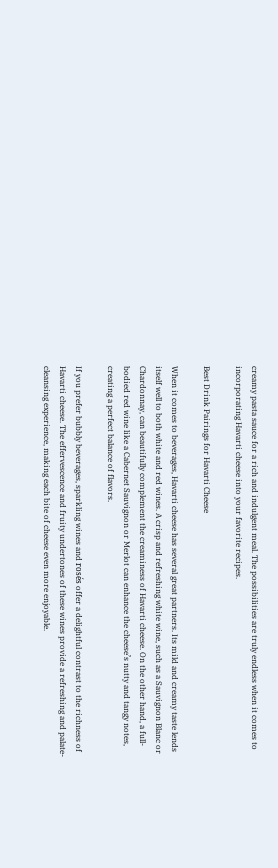creamy pasta sauce for a rich and indulgent meal. The possibilities are truly endless when it comes to incorporating Havarti cheese into your favorite recipes.

Best Drink Pairings for Havarti Cheese

When it comes to beverages, Havarti cheese has several great partners. Its mild and creamy taste lends itself well to both white and red wines. A crisp and refreshing white wine, such as a Sauvignon Blanc or Chardonnay, can beautifully complement the creaminess of Havarti cheese. On the other hand, a full-bodied red wine like a Cabernet Sauvignon or Merlot can enhance the cheese’s nutty and tangy notes, creating a perfect balance of flavors.

If you prefer bubbly beverages, sparkling wines and rosés offer a delightful contrast to the richness of Havarti cheese. The effervescence and fruity undertones of these wines provide a refreshing and palate-cleansing experience, making each bite of cheese even more enjoyable.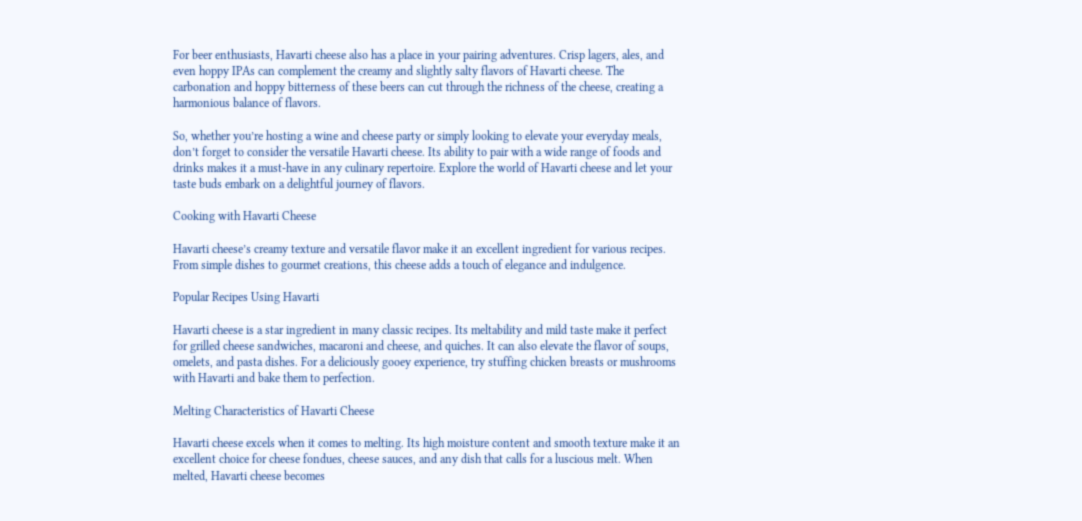For beer enthusiasts, Havarti cheese also has a place in your pairing adventures. Crisp lagers, ales, and even hoppy IPAs can complement the creamy and slightly salty flavors of Havarti cheese. The carbonation and hoppy bitterness of these beers can cut through the richness of the cheese, creating a harmonious balance of flavors.

So, whether you’re hosting a wine and cheese party or simply looking to elevate your everyday meals, don’t forget to consider the versatile Havarti cheese. Its ability to pair with a wide range of foods and drinks makes it a must-have in any culinary repertoire. Explore the world of Havarti cheese and let your taste buds embark on a delightful journey of flavors.

Cooking with Havarti Cheese

Havarti cheese’s creamy texture and versatile flavor make it an excellent ingredient for various recipes. From simple dishes to gourmet creations, this cheese adds a touch of elegance and indulgence.

Popular Recipes Using Havarti

Havarti cheese is a star ingredient in many classic recipes. Its meltability and mild taste make it perfect for grilled cheese sandwiches, macaroni and cheese, and quiches. It can also elevate the flavor of soups, omelets, and pasta dishes. For a deliciously gooey experience, try stuffing chicken breasts or mushrooms with Havarti and bake them to perfection.

Melting Characteristics of Havarti Cheese

Havarti cheese excels when it comes to melting. Its high moisture content and smooth texture make it an excellent choice for cheese fondues, cheese sauces, and any dish that calls for a luscious melt. When melted, Havarti cheese becomes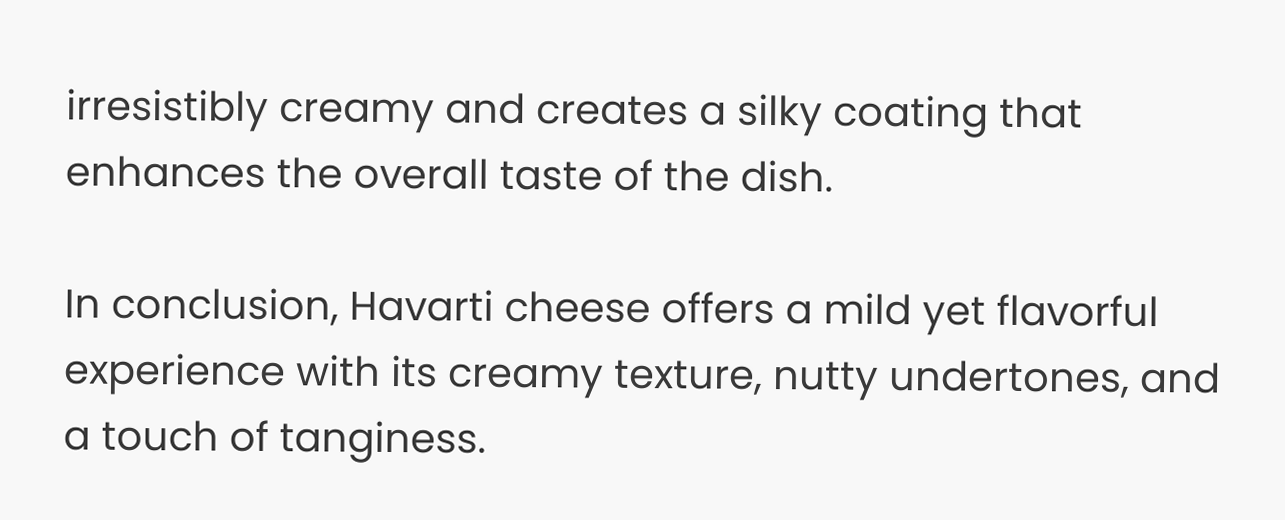irresistibly creamy and creates a silky coating that enhances the overall taste of the dish.

In conclusion, Havarti cheese offers a mild yet flavorful experience with its creamy texture, nutty undertones, and a touch of tanginess.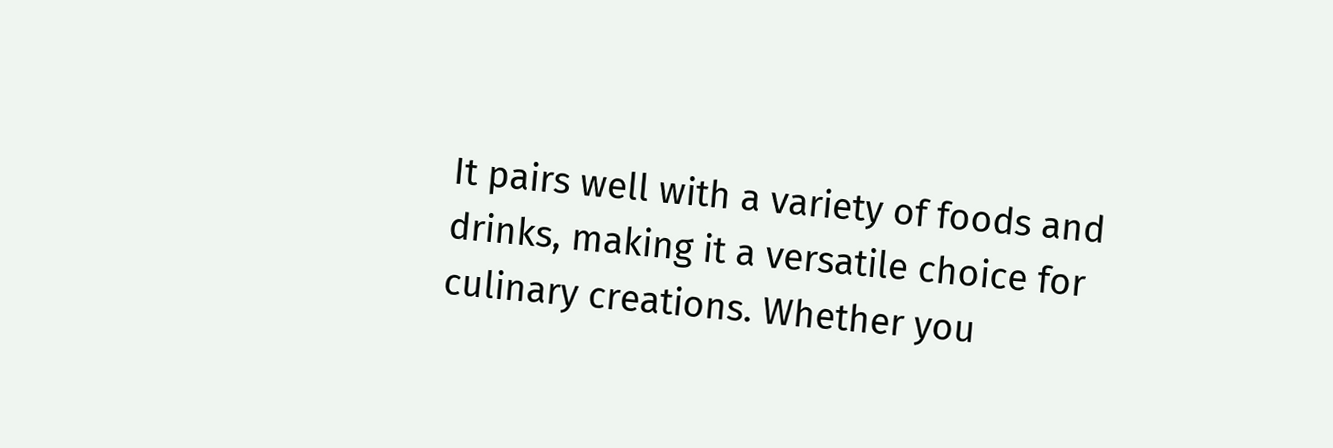It pairs well with a variety of foods and drinks, making it a versatile choice for culinary creations. Whether you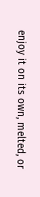enjoy it on its own, melted, or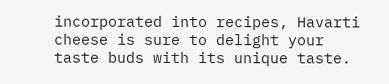incorporated into recipes, Havarti cheese is sure to delight your taste buds with its unique taste.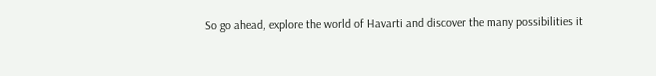So go ahead, explore the world of Havarti and discover the many possibilities it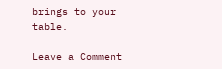brings to your table.

Leave a Comment